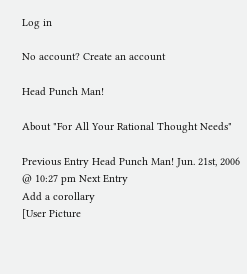Log in

No account? Create an account

Head Punch Man!

About "For All Your Rational Thought Needs"

Previous Entry Head Punch Man! Jun. 21st, 2006 @ 10:27 pm Next Entry
Add a corollary
[User Picture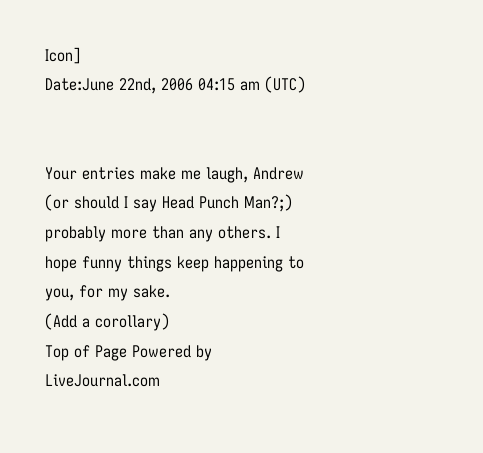Icon]
Date:June 22nd, 2006 04:15 am (UTC)


Your entries make me laugh, Andrew (or should I say Head Punch Man?;) probably more than any others. I hope funny things keep happening to you, for my sake.
(Add a corollary)
Top of Page Powered by LiveJournal.com